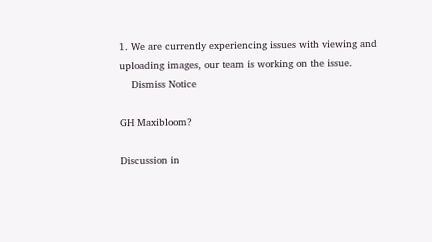1. We are currently experiencing issues with viewing and uploading images, our team is working on the issue.
    Dismiss Notice

GH Maxibloom?

Discussion in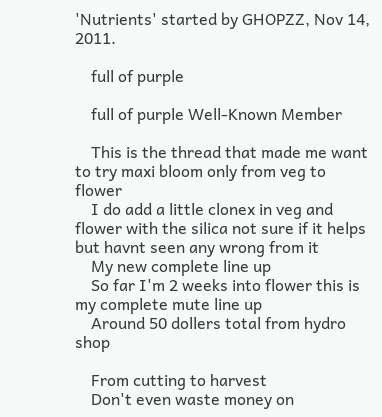'Nutrients' started by GHOPZZ, Nov 14, 2011.

    full of purple

    full of purple Well-Known Member

    This is the thread that made me want to try maxi bloom only from veg to flower
    I do add a little clonex in veg and flower with the silica not sure if it helps but havnt seen any wrong from it
    My new complete line up
    So far I'm 2 weeks into flower this is my complete mute line up
    Around 50 dollers total from hydro shop

    From cutting to harvest
    Don't even waste money on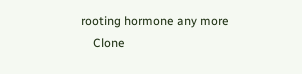rooting hormone any more
    Clone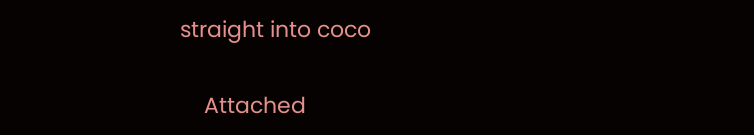straight into coco

    Attached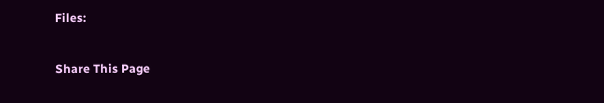Files:

Share This Page